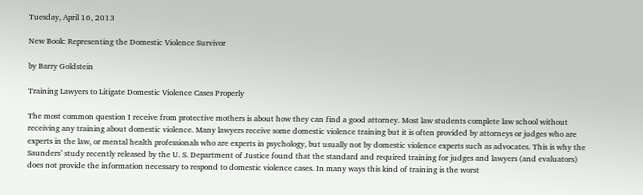Tuesday, April 16, 2013

New Book: Representing the Domestic Violence Survivor

by Barry Goldstein

Training Lawyers to Litigate Domestic Violence Cases Properly

The most common question I receive from protective mothers is about how they can find a good attorney. Most law students complete law school without receiving any training about domestic violence. Many lawyers receive some domestic violence training but it is often provided by attorneys or judges who are experts in the law, or mental health professionals who are experts in psychology, but usually not by domestic violence experts such as advocates. This is why the Saunders’ study recently released by the U. S. Department of Justice found that the standard and required training for judges and lawyers (and evaluators) does not provide the information necessary to respond to domestic violence cases. In many ways this kind of training is the worst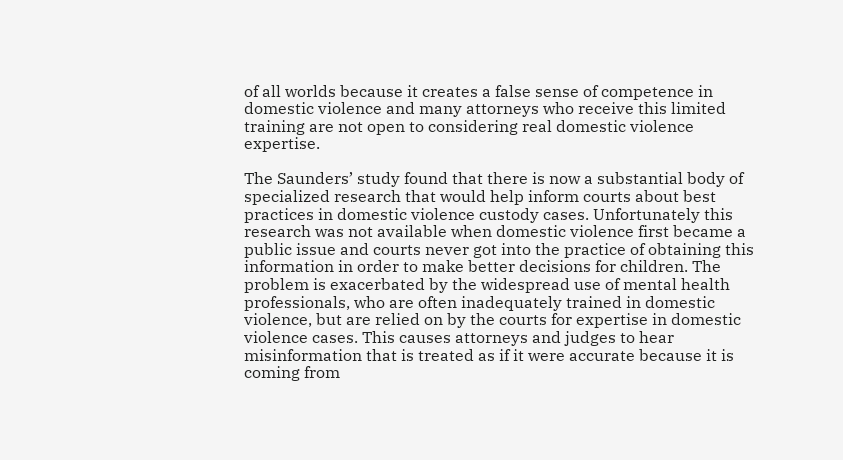of all worlds because it creates a false sense of competence in domestic violence and many attorneys who receive this limited training are not open to considering real domestic violence expertise.

The Saunders’ study found that there is now a substantial body of specialized research that would help inform courts about best practices in domestic violence custody cases. Unfortunately this research was not available when domestic violence first became a public issue and courts never got into the practice of obtaining this information in order to make better decisions for children. The problem is exacerbated by the widespread use of mental health professionals, who are often inadequately trained in domestic violence, but are relied on by the courts for expertise in domestic violence cases. This causes attorneys and judges to hear misinformation that is treated as if it were accurate because it is coming from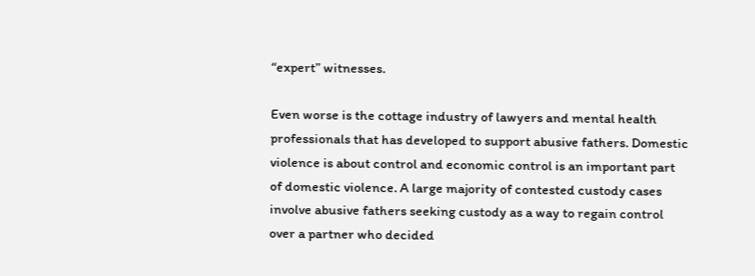“expert” witnesses.

Even worse is the cottage industry of lawyers and mental health professionals that has developed to support abusive fathers. Domestic violence is about control and economic control is an important part of domestic violence. A large majority of contested custody cases involve abusive fathers seeking custody as a way to regain control over a partner who decided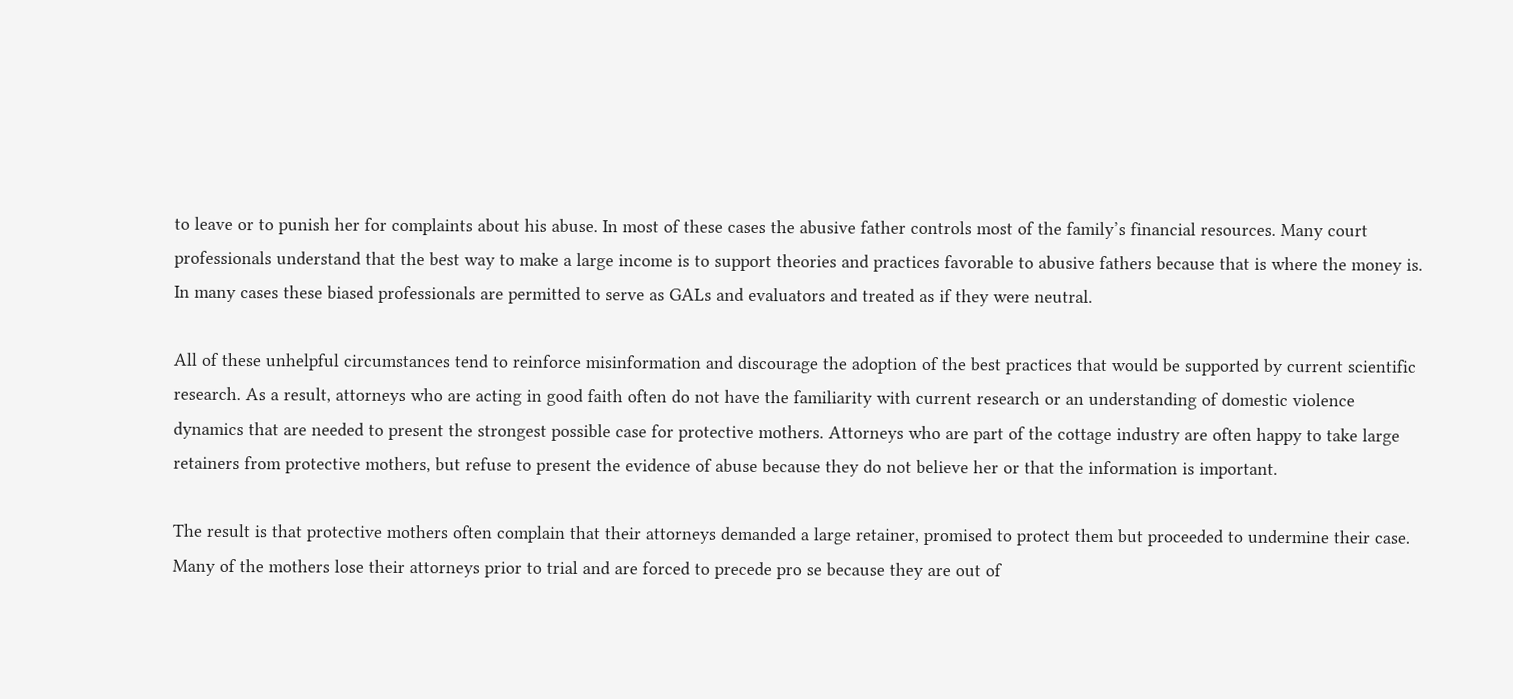to leave or to punish her for complaints about his abuse. In most of these cases the abusive father controls most of the family’s financial resources. Many court professionals understand that the best way to make a large income is to support theories and practices favorable to abusive fathers because that is where the money is. In many cases these biased professionals are permitted to serve as GALs and evaluators and treated as if they were neutral.

All of these unhelpful circumstances tend to reinforce misinformation and discourage the adoption of the best practices that would be supported by current scientific research. As a result, attorneys who are acting in good faith often do not have the familiarity with current research or an understanding of domestic violence dynamics that are needed to present the strongest possible case for protective mothers. Attorneys who are part of the cottage industry are often happy to take large retainers from protective mothers, but refuse to present the evidence of abuse because they do not believe her or that the information is important.

The result is that protective mothers often complain that their attorneys demanded a large retainer, promised to protect them but proceeded to undermine their case. Many of the mothers lose their attorneys prior to trial and are forced to precede pro se because they are out of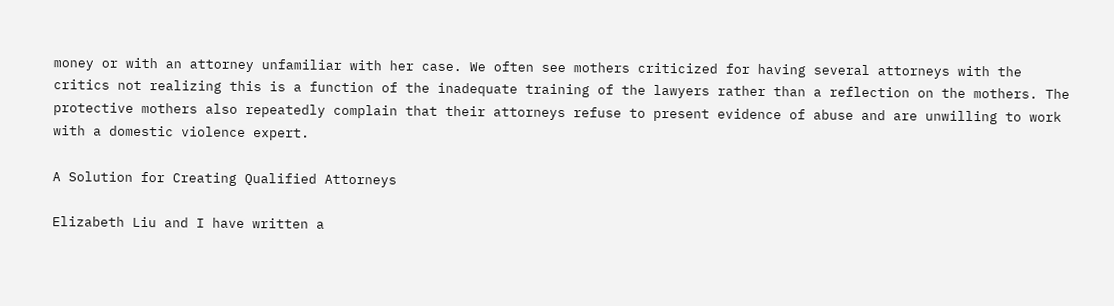money or with an attorney unfamiliar with her case. We often see mothers criticized for having several attorneys with the critics not realizing this is a function of the inadequate training of the lawyers rather than a reflection on the mothers. The protective mothers also repeatedly complain that their attorneys refuse to present evidence of abuse and are unwilling to work with a domestic violence expert.

A Solution for Creating Qualified Attorneys

Elizabeth Liu and I have written a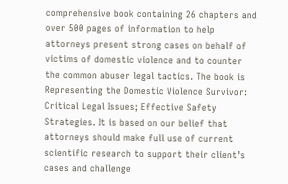comprehensive book containing 26 chapters and over 500 pages of information to help attorneys present strong cases on behalf of victims of domestic violence and to counter the common abuser legal tactics. The book is Representing the Domestic Violence Survivor: Critical Legal Issues; Effective Safety Strategies. It is based on our belief that attorneys should make full use of current scientific research to support their client’s cases and challenge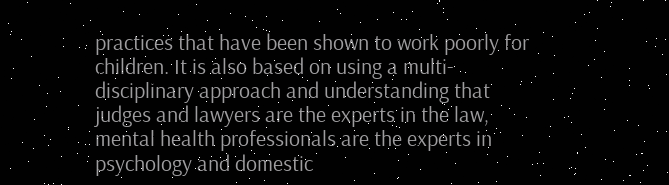practices that have been shown to work poorly for children. It is also based on using a multi-disciplinary approach and understanding that judges and lawyers are the experts in the law, mental health professionals are the experts in psychology and domestic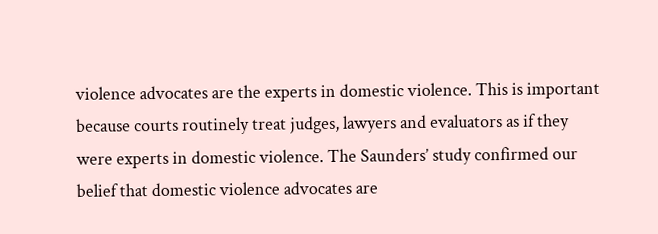violence advocates are the experts in domestic violence. This is important because courts routinely treat judges, lawyers and evaluators as if they were experts in domestic violence. The Saunders’ study confirmed our belief that domestic violence advocates are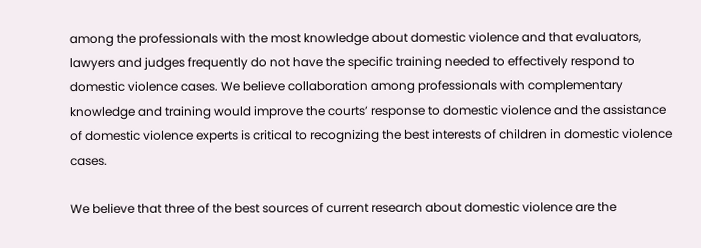among the professionals with the most knowledge about domestic violence and that evaluators, lawyers and judges frequently do not have the specific training needed to effectively respond to domestic violence cases. We believe collaboration among professionals with complementary knowledge and training would improve the courts’ response to domestic violence and the assistance of domestic violence experts is critical to recognizing the best interests of children in domestic violence cases.

We believe that three of the best sources of current research about domestic violence are the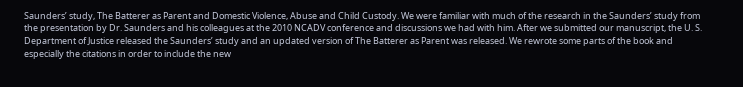Saunders’ study, The Batterer as Parent and Domestic Violence, Abuse and Child Custody. We were familiar with much of the research in the Saunders’ study from the presentation by Dr. Saunders and his colleagues at the 2010 NCADV conference and discussions we had with him. After we submitted our manuscript, the U. S. Department of Justice released the Saunders’ study and an updated version of The Batterer as Parent was released. We rewrote some parts of the book and especially the citations in order to include the new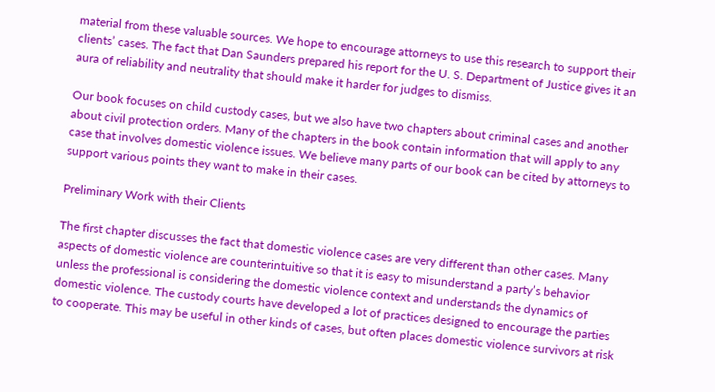material from these valuable sources. We hope to encourage attorneys to use this research to support their clients’ cases. The fact that Dan Saunders prepared his report for the U. S. Department of Justice gives it an aura of reliability and neutrality that should make it harder for judges to dismiss.

Our book focuses on child custody cases, but we also have two chapters about criminal cases and another about civil protection orders. Many of the chapters in the book contain information that will apply to any case that involves domestic violence issues. We believe many parts of our book can be cited by attorneys to support various points they want to make in their cases.

Preliminary Work with their Clients

The first chapter discusses the fact that domestic violence cases are very different than other cases. Many aspects of domestic violence are counterintuitive so that it is easy to misunderstand a party’s behavior unless the professional is considering the domestic violence context and understands the dynamics of domestic violence. The custody courts have developed a lot of practices designed to encourage the parties to cooperate. This may be useful in other kinds of cases, but often places domestic violence survivors at risk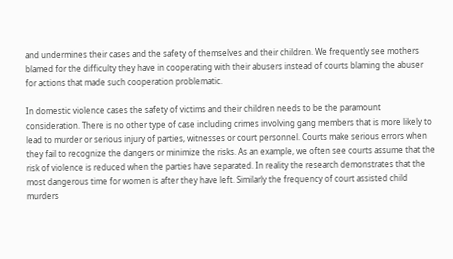and undermines their cases and the safety of themselves and their children. We frequently see mothers blamed for the difficulty they have in cooperating with their abusers instead of courts blaming the abuser for actions that made such cooperation problematic.

In domestic violence cases the safety of victims and their children needs to be the paramount consideration. There is no other type of case including crimes involving gang members that is more likely to lead to murder or serious injury of parties, witnesses or court personnel. Courts make serious errors when they fail to recognize the dangers or minimize the risks. As an example, we often see courts assume that the risk of violence is reduced when the parties have separated. In reality the research demonstrates that the most dangerous time for women is after they have left. Similarly the frequency of court assisted child murders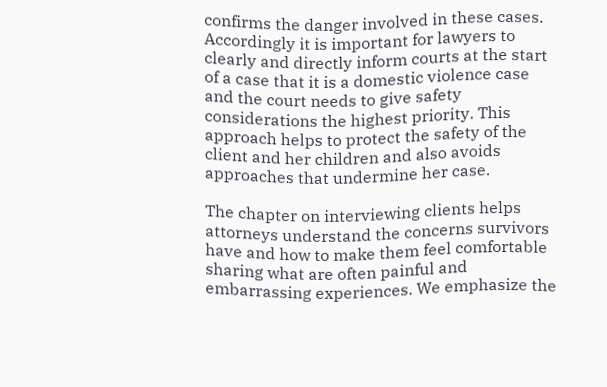confirms the danger involved in these cases. Accordingly it is important for lawyers to clearly and directly inform courts at the start of a case that it is a domestic violence case and the court needs to give safety considerations the highest priority. This approach helps to protect the safety of the client and her children and also avoids approaches that undermine her case.

The chapter on interviewing clients helps attorneys understand the concerns survivors have and how to make them feel comfortable sharing what are often painful and embarrassing experiences. We emphasize the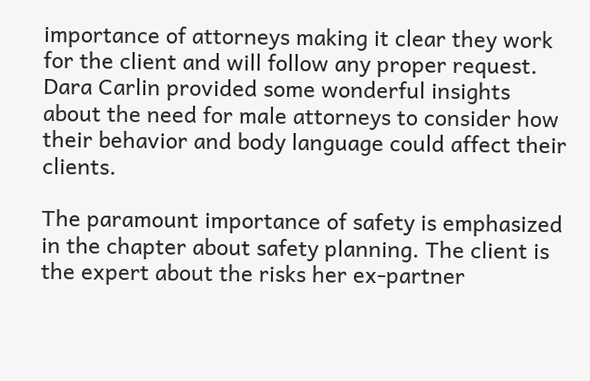importance of attorneys making it clear they work for the client and will follow any proper request. Dara Carlin provided some wonderful insights about the need for male attorneys to consider how their behavior and body language could affect their clients.

The paramount importance of safety is emphasized in the chapter about safety planning. The client is the expert about the risks her ex-partner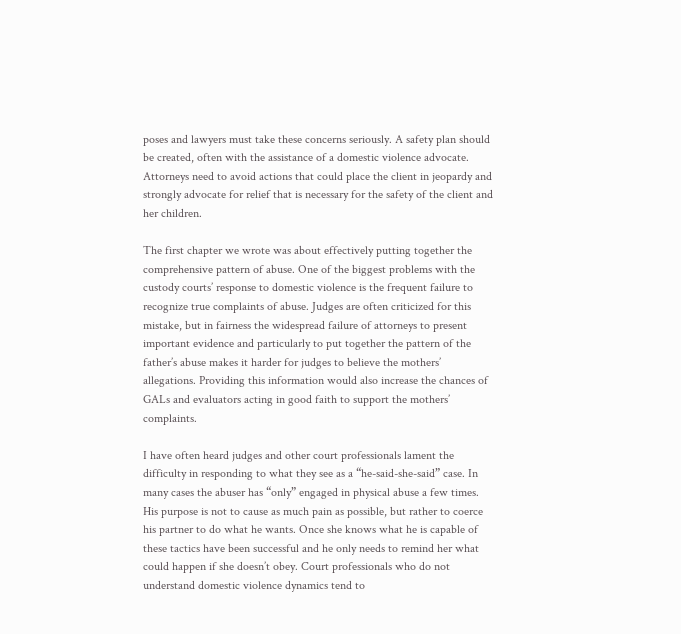poses and lawyers must take these concerns seriously. A safety plan should be created, often with the assistance of a domestic violence advocate. Attorneys need to avoid actions that could place the client in jeopardy and strongly advocate for relief that is necessary for the safety of the client and her children.

The first chapter we wrote was about effectively putting together the comprehensive pattern of abuse. One of the biggest problems with the custody courts’ response to domestic violence is the frequent failure to recognize true complaints of abuse. Judges are often criticized for this mistake, but in fairness the widespread failure of attorneys to present important evidence and particularly to put together the pattern of the father’s abuse makes it harder for judges to believe the mothers’ allegations. Providing this information would also increase the chances of GALs and evaluators acting in good faith to support the mothers’ complaints.

I have often heard judges and other court professionals lament the difficulty in responding to what they see as a “he-said-she-said” case. In many cases the abuser has “only” engaged in physical abuse a few times. His purpose is not to cause as much pain as possible, but rather to coerce his partner to do what he wants. Once she knows what he is capable of these tactics have been successful and he only needs to remind her what could happen if she doesn’t obey. Court professionals who do not understand domestic violence dynamics tend to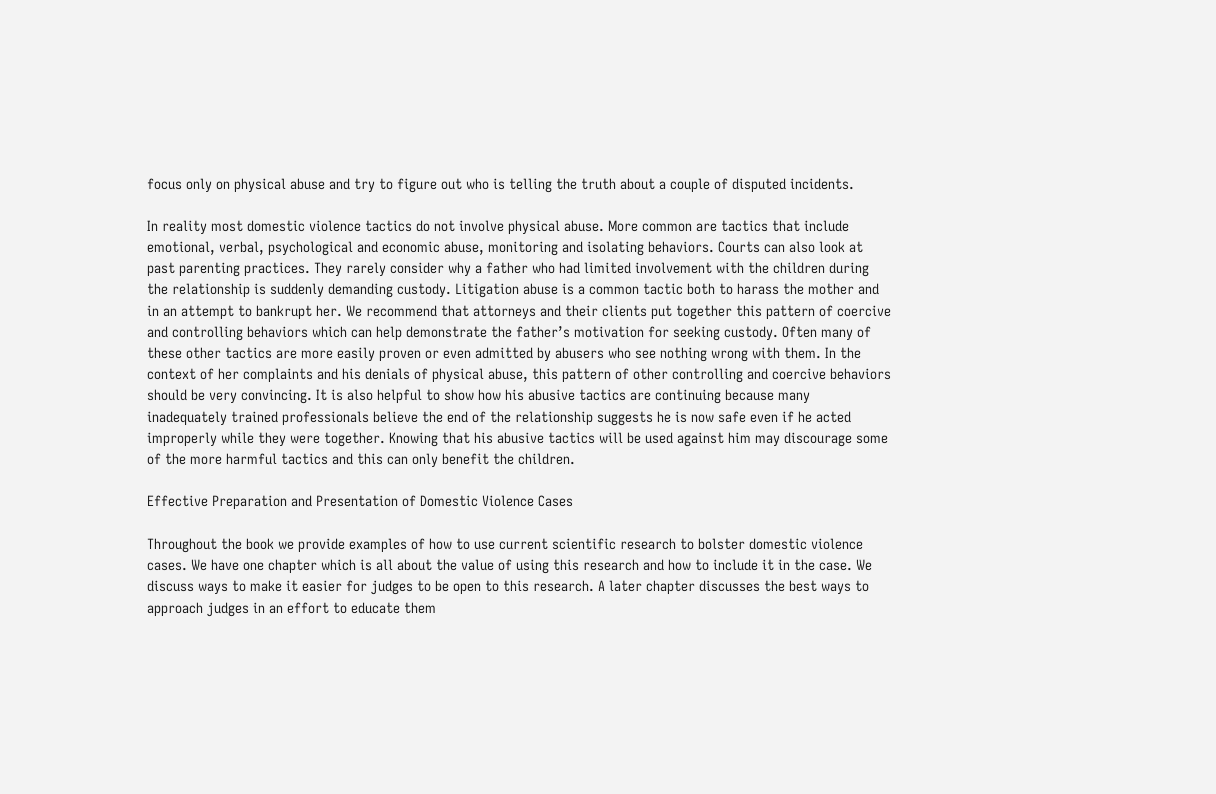focus only on physical abuse and try to figure out who is telling the truth about a couple of disputed incidents.

In reality most domestic violence tactics do not involve physical abuse. More common are tactics that include emotional, verbal, psychological and economic abuse, monitoring and isolating behaviors. Courts can also look at past parenting practices. They rarely consider why a father who had limited involvement with the children during the relationship is suddenly demanding custody. Litigation abuse is a common tactic both to harass the mother and in an attempt to bankrupt her. We recommend that attorneys and their clients put together this pattern of coercive and controlling behaviors which can help demonstrate the father’s motivation for seeking custody. Often many of these other tactics are more easily proven or even admitted by abusers who see nothing wrong with them. In the context of her complaints and his denials of physical abuse, this pattern of other controlling and coercive behaviors should be very convincing. It is also helpful to show how his abusive tactics are continuing because many inadequately trained professionals believe the end of the relationship suggests he is now safe even if he acted improperly while they were together. Knowing that his abusive tactics will be used against him may discourage some of the more harmful tactics and this can only benefit the children.

Effective Preparation and Presentation of Domestic Violence Cases

Throughout the book we provide examples of how to use current scientific research to bolster domestic violence cases. We have one chapter which is all about the value of using this research and how to include it in the case. We discuss ways to make it easier for judges to be open to this research. A later chapter discusses the best ways to approach judges in an effort to educate them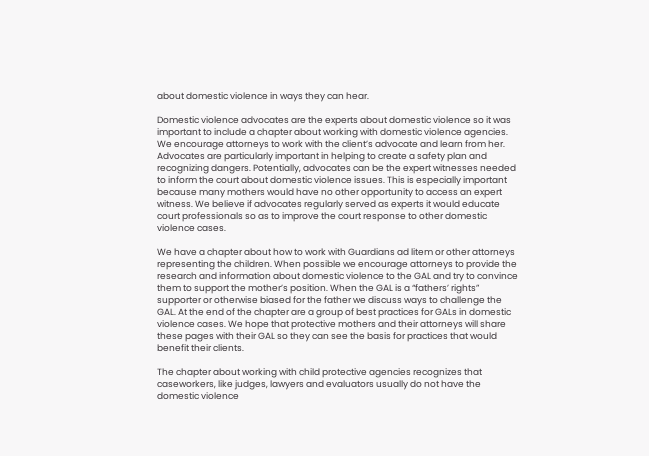about domestic violence in ways they can hear.

Domestic violence advocates are the experts about domestic violence so it was important to include a chapter about working with domestic violence agencies. We encourage attorneys to work with the client’s advocate and learn from her. Advocates are particularly important in helping to create a safety plan and recognizing dangers. Potentially, advocates can be the expert witnesses needed to inform the court about domestic violence issues. This is especially important because many mothers would have no other opportunity to access an expert witness. We believe if advocates regularly served as experts it would educate court professionals so as to improve the court response to other domestic violence cases.

We have a chapter about how to work with Guardians ad litem or other attorneys representing the children. When possible we encourage attorneys to provide the research and information about domestic violence to the GAL and try to convince them to support the mother’s position. When the GAL is a “fathers’ rights” supporter or otherwise biased for the father we discuss ways to challenge the GAL. At the end of the chapter are a group of best practices for GALs in domestic violence cases. We hope that protective mothers and their attorneys will share these pages with their GAL so they can see the basis for practices that would benefit their clients.

The chapter about working with child protective agencies recognizes that caseworkers, like judges, lawyers and evaluators usually do not have the domestic violence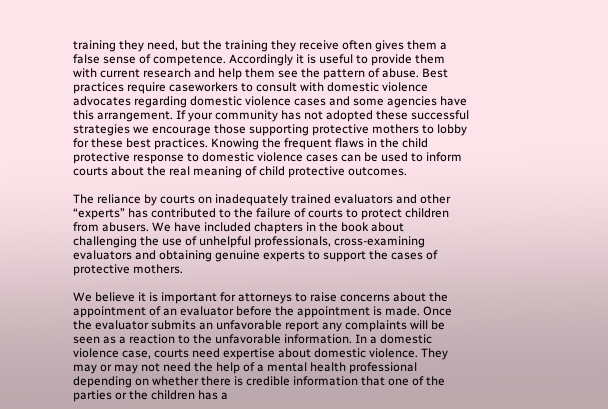training they need, but the training they receive often gives them a false sense of competence. Accordingly it is useful to provide them with current research and help them see the pattern of abuse. Best practices require caseworkers to consult with domestic violence advocates regarding domestic violence cases and some agencies have this arrangement. If your community has not adopted these successful strategies we encourage those supporting protective mothers to lobby for these best practices. Knowing the frequent flaws in the child protective response to domestic violence cases can be used to inform courts about the real meaning of child protective outcomes.

The reliance by courts on inadequately trained evaluators and other “experts” has contributed to the failure of courts to protect children from abusers. We have included chapters in the book about challenging the use of unhelpful professionals, cross-examining evaluators and obtaining genuine experts to support the cases of protective mothers.

We believe it is important for attorneys to raise concerns about the appointment of an evaluator before the appointment is made. Once the evaluator submits an unfavorable report any complaints will be seen as a reaction to the unfavorable information. In a domestic violence case, courts need expertise about domestic violence. They may or may not need the help of a mental health professional depending on whether there is credible information that one of the parties or the children has a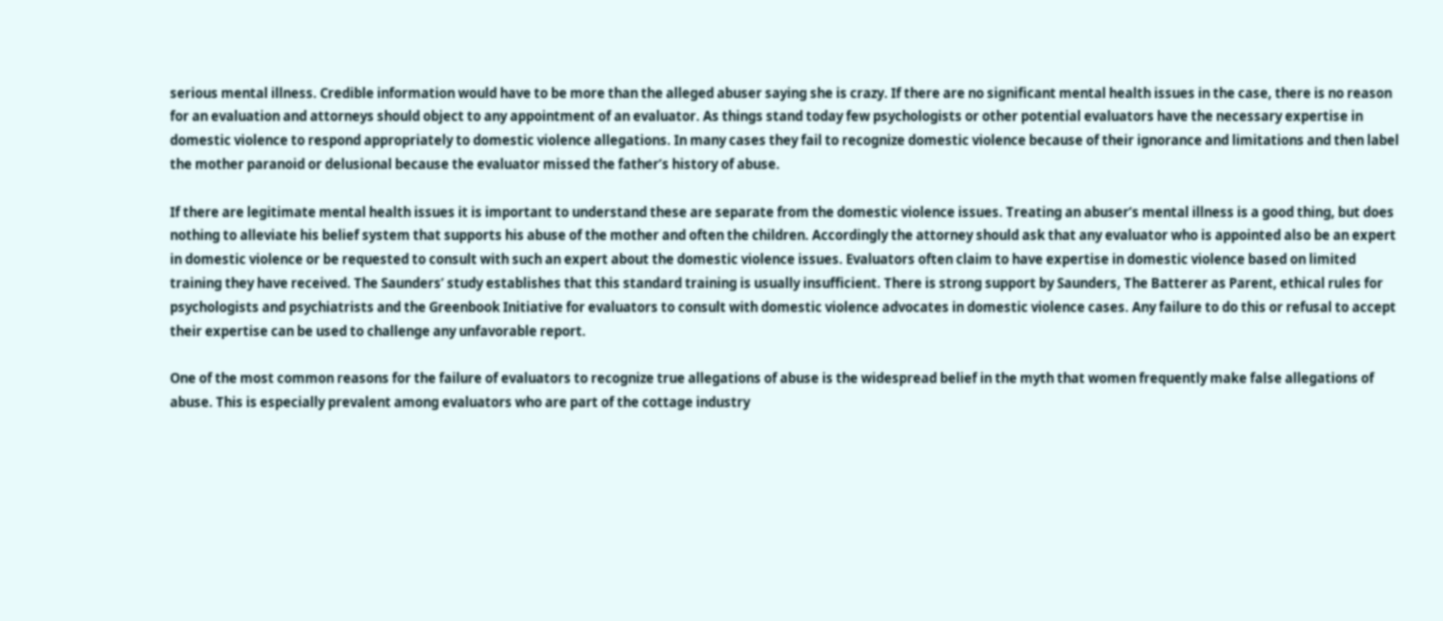serious mental illness. Credible information would have to be more than the alleged abuser saying she is crazy. If there are no significant mental health issues in the case, there is no reason for an evaluation and attorneys should object to any appointment of an evaluator. As things stand today few psychologists or other potential evaluators have the necessary expertise in domestic violence to respond appropriately to domestic violence allegations. In many cases they fail to recognize domestic violence because of their ignorance and limitations and then label the mother paranoid or delusional because the evaluator missed the father’s history of abuse.

If there are legitimate mental health issues it is important to understand these are separate from the domestic violence issues. Treating an abuser’s mental illness is a good thing, but does nothing to alleviate his belief system that supports his abuse of the mother and often the children. Accordingly the attorney should ask that any evaluator who is appointed also be an expert in domestic violence or be requested to consult with such an expert about the domestic violence issues. Evaluators often claim to have expertise in domestic violence based on limited training they have received. The Saunders’ study establishes that this standard training is usually insufficient. There is strong support by Saunders, The Batterer as Parent, ethical rules for psychologists and psychiatrists and the Greenbook Initiative for evaluators to consult with domestic violence advocates in domestic violence cases. Any failure to do this or refusal to accept their expertise can be used to challenge any unfavorable report.

One of the most common reasons for the failure of evaluators to recognize true allegations of abuse is the widespread belief in the myth that women frequently make false allegations of abuse. This is especially prevalent among evaluators who are part of the cottage industry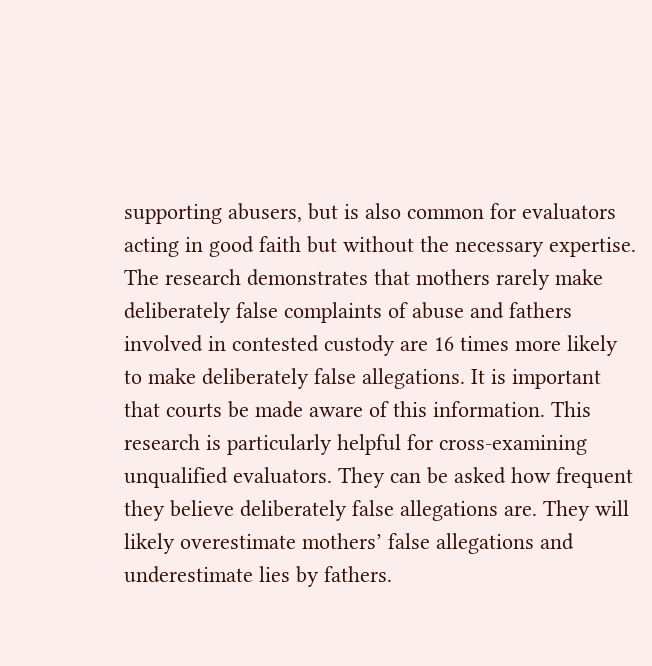supporting abusers, but is also common for evaluators acting in good faith but without the necessary expertise. The research demonstrates that mothers rarely make deliberately false complaints of abuse and fathers involved in contested custody are 16 times more likely to make deliberately false allegations. It is important that courts be made aware of this information. This research is particularly helpful for cross-examining unqualified evaluators. They can be asked how frequent they believe deliberately false allegations are. They will likely overestimate mothers’ false allegations and underestimate lies by fathers.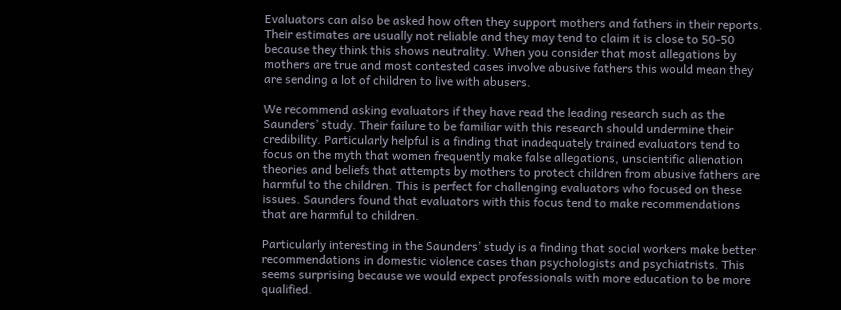Evaluators can also be asked how often they support mothers and fathers in their reports. Their estimates are usually not reliable and they may tend to claim it is close to 50-50 because they think this shows neutrality. When you consider that most allegations by mothers are true and most contested cases involve abusive fathers this would mean they are sending a lot of children to live with abusers.

We recommend asking evaluators if they have read the leading research such as the Saunders’ study. Their failure to be familiar with this research should undermine their credibility. Particularly helpful is a finding that inadequately trained evaluators tend to focus on the myth that women frequently make false allegations, unscientific alienation theories and beliefs that attempts by mothers to protect children from abusive fathers are harmful to the children. This is perfect for challenging evaluators who focused on these issues. Saunders found that evaluators with this focus tend to make recommendations that are harmful to children.

Particularly interesting in the Saunders’ study is a finding that social workers make better recommendations in domestic violence cases than psychologists and psychiatrists. This seems surprising because we would expect professionals with more education to be more qualified.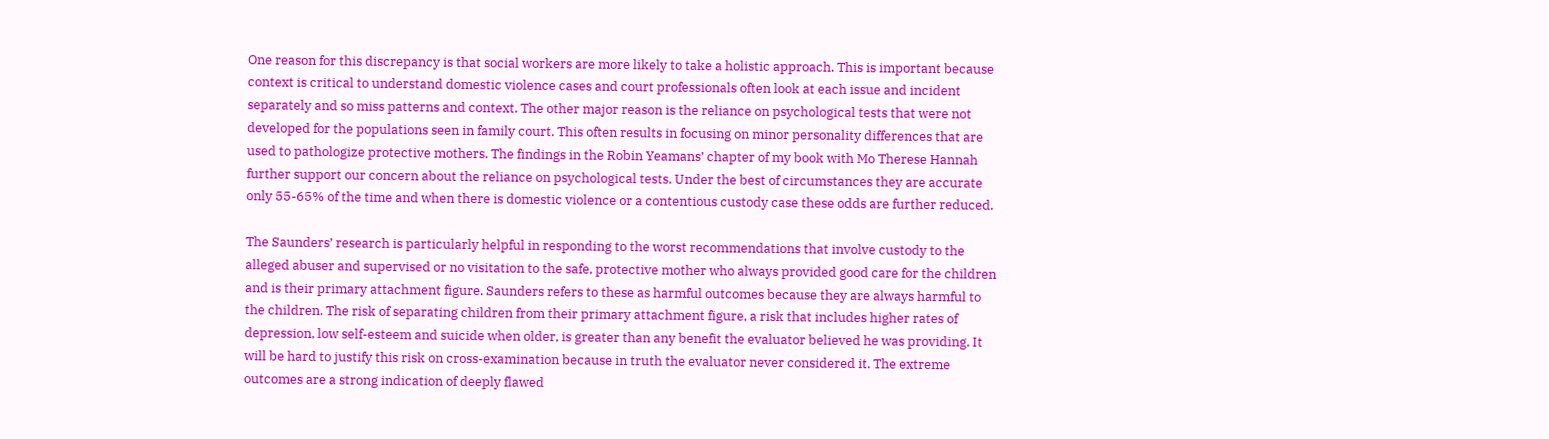One reason for this discrepancy is that social workers are more likely to take a holistic approach. This is important because context is critical to understand domestic violence cases and court professionals often look at each issue and incident separately and so miss patterns and context. The other major reason is the reliance on psychological tests that were not developed for the populations seen in family court. This often results in focusing on minor personality differences that are used to pathologize protective mothers. The findings in the Robin Yeamans’ chapter of my book with Mo Therese Hannah further support our concern about the reliance on psychological tests. Under the best of circumstances they are accurate only 55-65% of the time and when there is domestic violence or a contentious custody case these odds are further reduced.

The Saunders’ research is particularly helpful in responding to the worst recommendations that involve custody to the alleged abuser and supervised or no visitation to the safe, protective mother who always provided good care for the children and is their primary attachment figure. Saunders refers to these as harmful outcomes because they are always harmful to the children. The risk of separating children from their primary attachment figure, a risk that includes higher rates of depression, low self-esteem and suicide when older, is greater than any benefit the evaluator believed he was providing. It will be hard to justify this risk on cross-examination because in truth the evaluator never considered it. The extreme outcomes are a strong indication of deeply flawed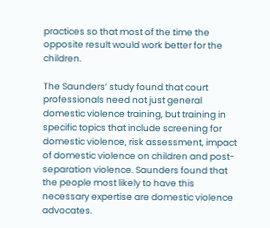practices so that most of the time the opposite result would work better for the children.

The Saunders’ study found that court professionals need not just general domestic violence training, but training in specific topics that include screening for domestic violence, risk assessment, impact of domestic violence on children and post-separation violence. Saunders found that the people most likely to have this necessary expertise are domestic violence advocates.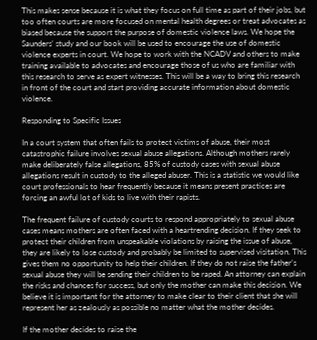This makes sense because it is what they focus on full time as part of their jobs, but too often courts are more focused on mental health degrees or treat advocates as biased because the support the purpose of domestic violence laws. We hope the Saunders’ study and our book will be used to encourage the use of domestic violence experts in court. We hope to work with the NCADV and others to make training available to advocates and encourage those of us who are familiar with this research to serve as expert witnesses. This will be a way to bring this research in front of the court and start providing accurate information about domestic violence.

Responding to Specific Issues

In a court system that often fails to protect victims of abuse, their most catastrophic failure involves sexual abuse allegations. Although mothers rarely make deliberately false allegations, 85% of custody cases with sexual abuse allegations result in custody to the alleged abuser. This is a statistic we would like court professionals to hear frequently because it means present practices are forcing an awful lot of kids to live with their rapists.

The frequent failure of custody courts to respond appropriately to sexual abuse cases means mothers are often faced with a heartrending decision. If they seek to protect their children from unspeakable violations by raising the issue of abuse, they are likely to lose custody and probably be limited to supervised visitation. This gives them no opportunity to help their children. If they do not raise the father’s sexual abuse they will be sending their children to be raped. An attorney can explain the risks and chances for success, but only the mother can make this decision. We believe it is important for the attorney to make clear to their client that she will represent her as zealously as possible no matter what the mother decides.

If the mother decides to raise the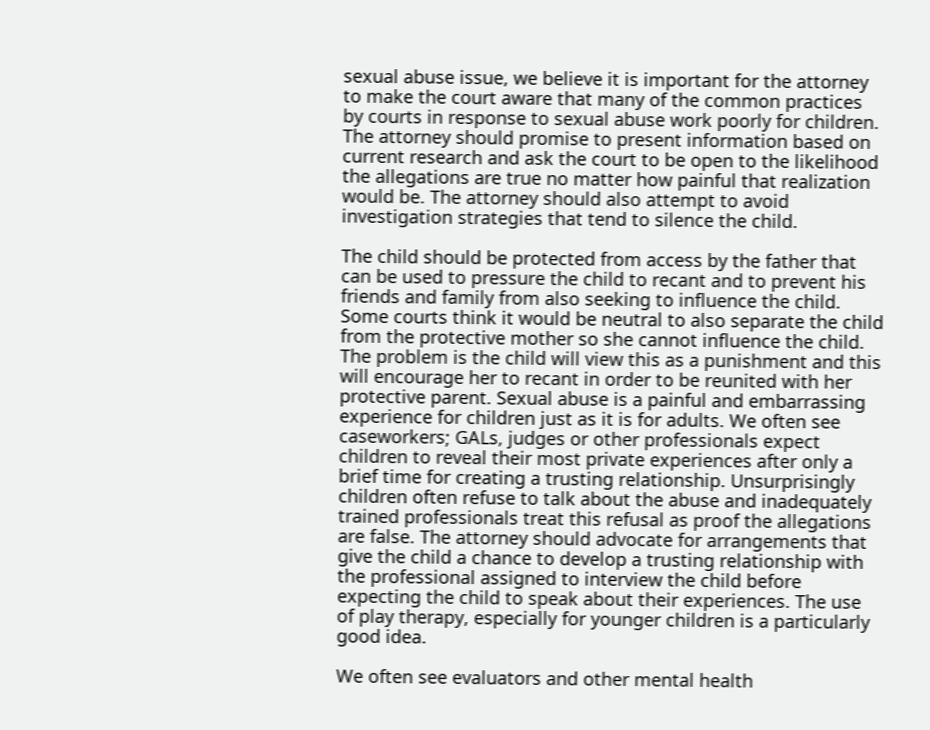sexual abuse issue, we believe it is important for the attorney to make the court aware that many of the common practices by courts in response to sexual abuse work poorly for children. The attorney should promise to present information based on current research and ask the court to be open to the likelihood the allegations are true no matter how painful that realization would be. The attorney should also attempt to avoid investigation strategies that tend to silence the child.

The child should be protected from access by the father that can be used to pressure the child to recant and to prevent his friends and family from also seeking to influence the child. Some courts think it would be neutral to also separate the child from the protective mother so she cannot influence the child. The problem is the child will view this as a punishment and this will encourage her to recant in order to be reunited with her protective parent. Sexual abuse is a painful and embarrassing experience for children just as it is for adults. We often see caseworkers; GALs, judges or other professionals expect children to reveal their most private experiences after only a brief time for creating a trusting relationship. Unsurprisingly children often refuse to talk about the abuse and inadequately trained professionals treat this refusal as proof the allegations are false. The attorney should advocate for arrangements that give the child a chance to develop a trusting relationship with the professional assigned to interview the child before expecting the child to speak about their experiences. The use of play therapy, especially for younger children is a particularly good idea.

We often see evaluators and other mental health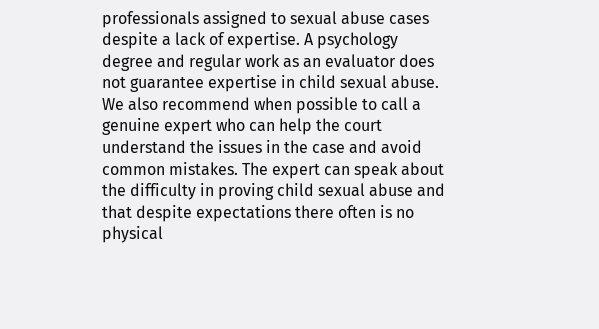professionals assigned to sexual abuse cases despite a lack of expertise. A psychology degree and regular work as an evaluator does not guarantee expertise in child sexual abuse. We also recommend when possible to call a genuine expert who can help the court understand the issues in the case and avoid common mistakes. The expert can speak about the difficulty in proving child sexual abuse and that despite expectations there often is no physical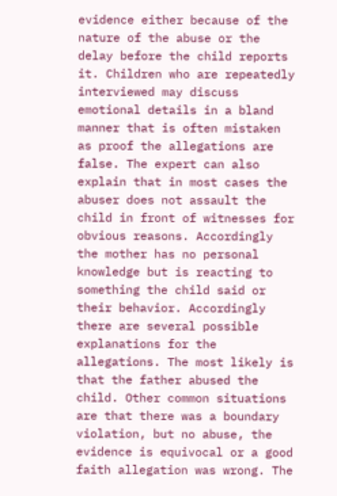evidence either because of the nature of the abuse or the delay before the child reports it. Children who are repeatedly interviewed may discuss emotional details in a bland manner that is often mistaken as proof the allegations are false. The expert can also explain that in most cases the abuser does not assault the child in front of witnesses for obvious reasons. Accordingly the mother has no personal knowledge but is reacting to something the child said or their behavior. Accordingly there are several possible explanations for the allegations. The most likely is that the father abused the child. Other common situations are that there was a boundary violation, but no abuse, the evidence is equivocal or a good faith allegation was wrong. The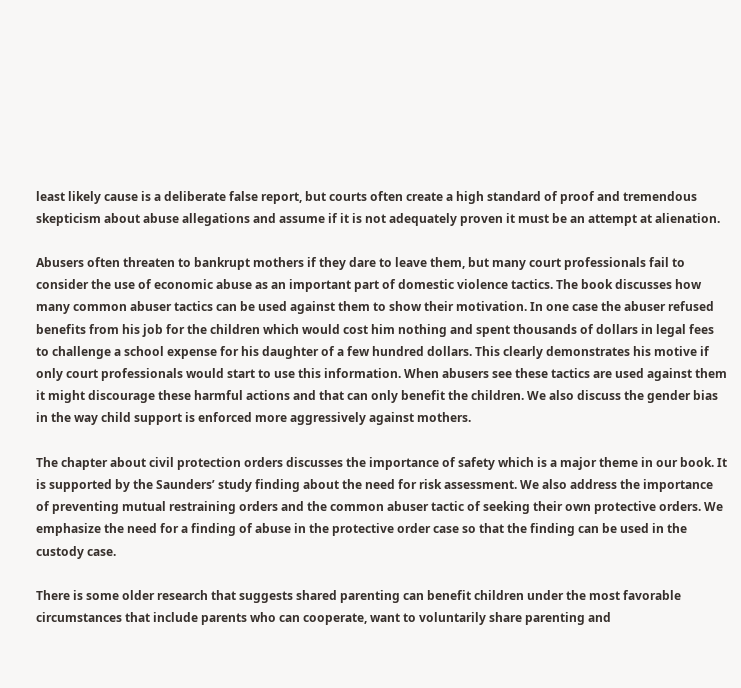least likely cause is a deliberate false report, but courts often create a high standard of proof and tremendous skepticism about abuse allegations and assume if it is not adequately proven it must be an attempt at alienation.

Abusers often threaten to bankrupt mothers if they dare to leave them, but many court professionals fail to consider the use of economic abuse as an important part of domestic violence tactics. The book discusses how many common abuser tactics can be used against them to show their motivation. In one case the abuser refused benefits from his job for the children which would cost him nothing and spent thousands of dollars in legal fees to challenge a school expense for his daughter of a few hundred dollars. This clearly demonstrates his motive if only court professionals would start to use this information. When abusers see these tactics are used against them it might discourage these harmful actions and that can only benefit the children. We also discuss the gender bias in the way child support is enforced more aggressively against mothers.

The chapter about civil protection orders discusses the importance of safety which is a major theme in our book. It is supported by the Saunders’ study finding about the need for risk assessment. We also address the importance of preventing mutual restraining orders and the common abuser tactic of seeking their own protective orders. We emphasize the need for a finding of abuse in the protective order case so that the finding can be used in the custody case.

There is some older research that suggests shared parenting can benefit children under the most favorable circumstances that include parents who can cooperate, want to voluntarily share parenting and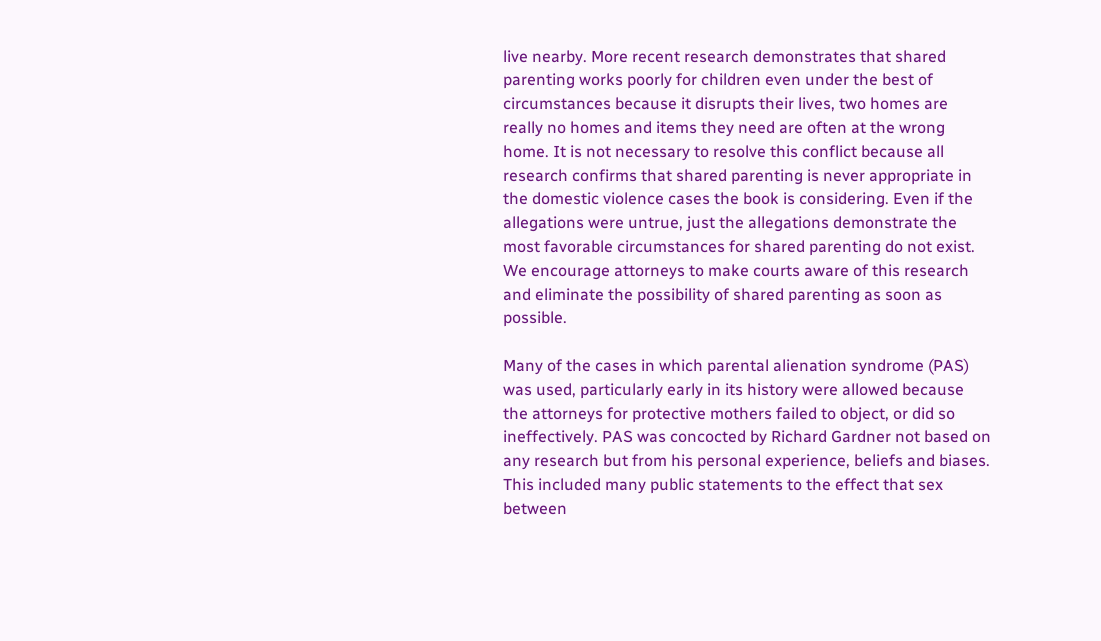live nearby. More recent research demonstrates that shared parenting works poorly for children even under the best of circumstances because it disrupts their lives, two homes are really no homes and items they need are often at the wrong home. It is not necessary to resolve this conflict because all research confirms that shared parenting is never appropriate in the domestic violence cases the book is considering. Even if the allegations were untrue, just the allegations demonstrate the most favorable circumstances for shared parenting do not exist. We encourage attorneys to make courts aware of this research and eliminate the possibility of shared parenting as soon as possible.

Many of the cases in which parental alienation syndrome (PAS) was used, particularly early in its history were allowed because the attorneys for protective mothers failed to object, or did so ineffectively. PAS was concocted by Richard Gardner not based on any research but from his personal experience, beliefs and biases. This included many public statements to the effect that sex between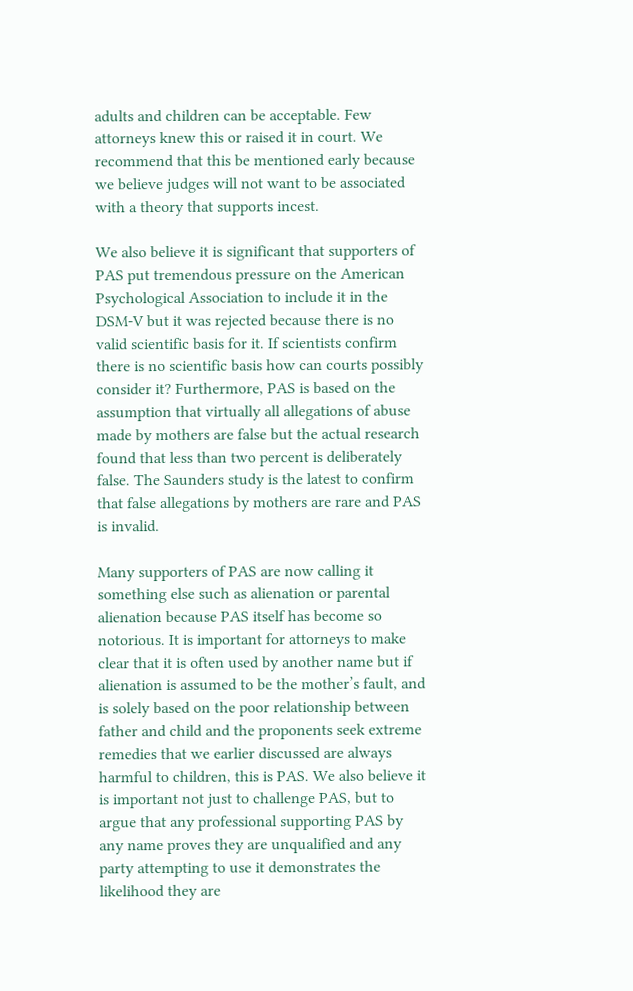adults and children can be acceptable. Few attorneys knew this or raised it in court. We recommend that this be mentioned early because we believe judges will not want to be associated with a theory that supports incest.

We also believe it is significant that supporters of PAS put tremendous pressure on the American Psychological Association to include it in the DSM-V but it was rejected because there is no valid scientific basis for it. If scientists confirm there is no scientific basis how can courts possibly consider it? Furthermore, PAS is based on the assumption that virtually all allegations of abuse made by mothers are false but the actual research found that less than two percent is deliberately false. The Saunders study is the latest to confirm that false allegations by mothers are rare and PAS is invalid.

Many supporters of PAS are now calling it something else such as alienation or parental alienation because PAS itself has become so notorious. It is important for attorneys to make clear that it is often used by another name but if alienation is assumed to be the mother’s fault, and is solely based on the poor relationship between father and child and the proponents seek extreme remedies that we earlier discussed are always harmful to children, this is PAS. We also believe it is important not just to challenge PAS, but to argue that any professional supporting PAS by any name proves they are unqualified and any party attempting to use it demonstrates the likelihood they are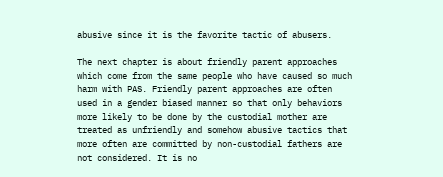abusive since it is the favorite tactic of abusers.

The next chapter is about friendly parent approaches which come from the same people who have caused so much harm with PAS. Friendly parent approaches are often used in a gender biased manner so that only behaviors more likely to be done by the custodial mother are treated as unfriendly and somehow abusive tactics that more often are committed by non-custodial fathers are not considered. It is no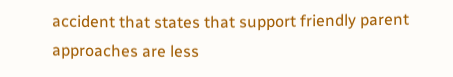accident that states that support friendly parent approaches are less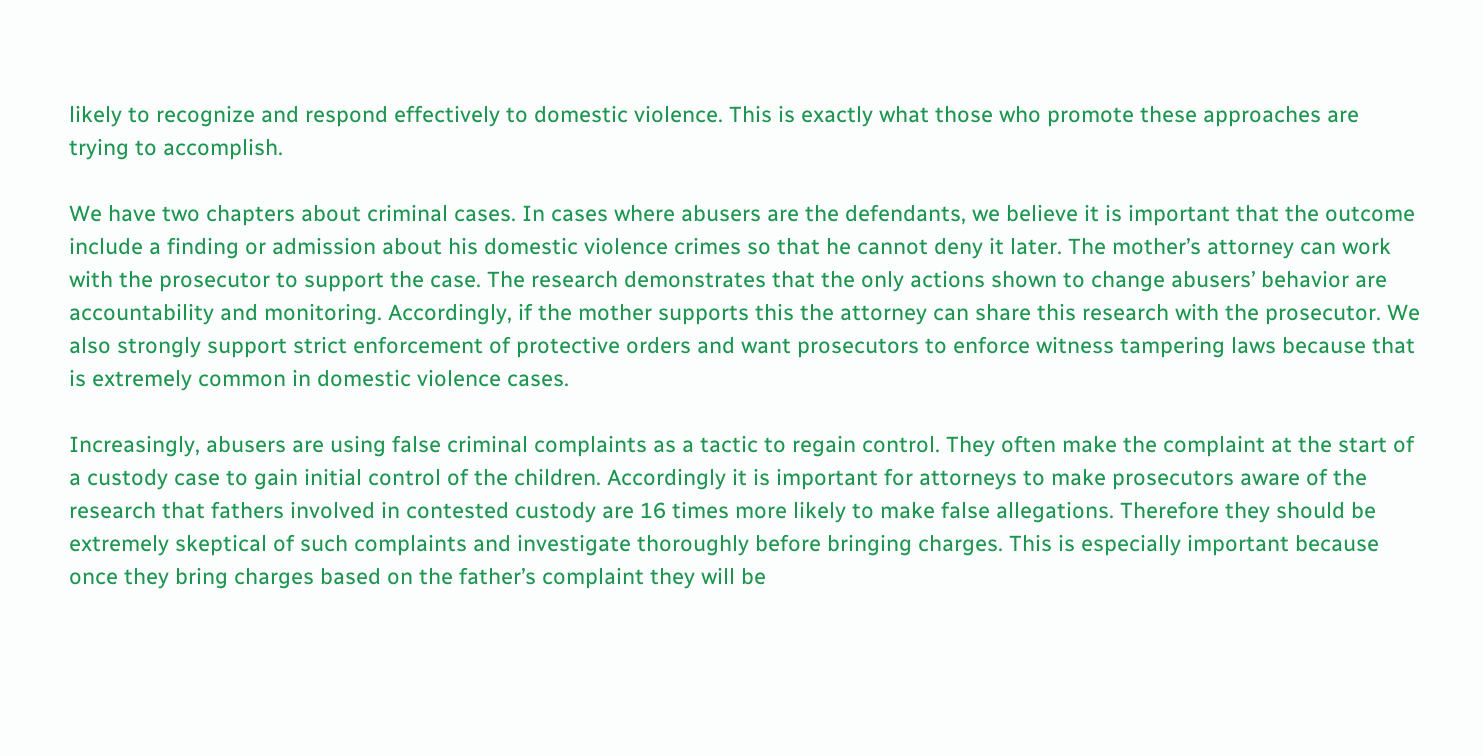likely to recognize and respond effectively to domestic violence. This is exactly what those who promote these approaches are trying to accomplish.

We have two chapters about criminal cases. In cases where abusers are the defendants, we believe it is important that the outcome include a finding or admission about his domestic violence crimes so that he cannot deny it later. The mother’s attorney can work with the prosecutor to support the case. The research demonstrates that the only actions shown to change abusers’ behavior are accountability and monitoring. Accordingly, if the mother supports this the attorney can share this research with the prosecutor. We also strongly support strict enforcement of protective orders and want prosecutors to enforce witness tampering laws because that is extremely common in domestic violence cases.

Increasingly, abusers are using false criminal complaints as a tactic to regain control. They often make the complaint at the start of a custody case to gain initial control of the children. Accordingly it is important for attorneys to make prosecutors aware of the research that fathers involved in contested custody are 16 times more likely to make false allegations. Therefore they should be extremely skeptical of such complaints and investigate thoroughly before bringing charges. This is especially important because once they bring charges based on the father’s complaint they will be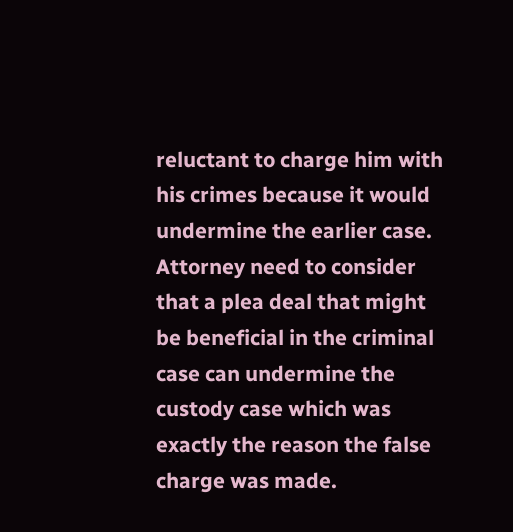reluctant to charge him with his crimes because it would undermine the earlier case. Attorney need to consider that a plea deal that might be beneficial in the criminal case can undermine the custody case which was exactly the reason the false charge was made.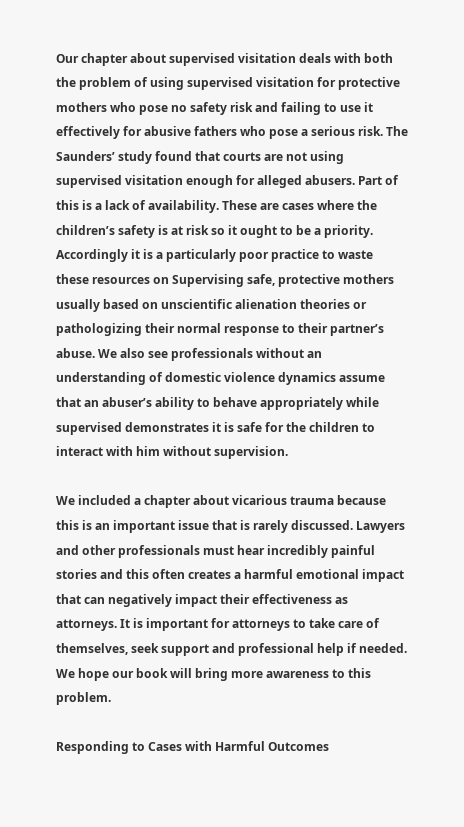Our chapter about supervised visitation deals with both the problem of using supervised visitation for protective mothers who pose no safety risk and failing to use it effectively for abusive fathers who pose a serious risk. The Saunders’ study found that courts are not using supervised visitation enough for alleged abusers. Part of this is a lack of availability. These are cases where the children’s safety is at risk so it ought to be a priority. Accordingly it is a particularly poor practice to waste these resources on Supervising safe, protective mothers usually based on unscientific alienation theories or pathologizing their normal response to their partner’s abuse. We also see professionals without an understanding of domestic violence dynamics assume that an abuser’s ability to behave appropriately while supervised demonstrates it is safe for the children to interact with him without supervision.

We included a chapter about vicarious trauma because this is an important issue that is rarely discussed. Lawyers and other professionals must hear incredibly painful stories and this often creates a harmful emotional impact that can negatively impact their effectiveness as attorneys. It is important for attorneys to take care of themselves, seek support and professional help if needed. We hope our book will bring more awareness to this problem.

Responding to Cases with Harmful Outcomes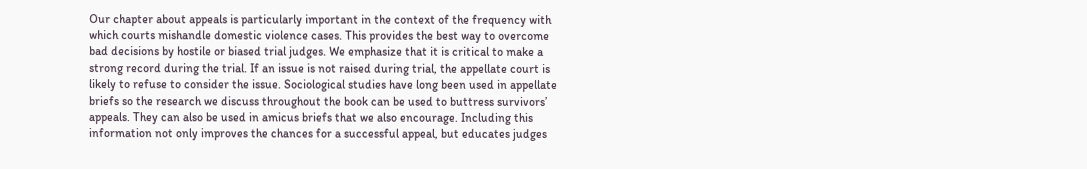Our chapter about appeals is particularly important in the context of the frequency with which courts mishandle domestic violence cases. This provides the best way to overcome bad decisions by hostile or biased trial judges. We emphasize that it is critical to make a strong record during the trial. If an issue is not raised during trial, the appellate court is likely to refuse to consider the issue. Sociological studies have long been used in appellate briefs so the research we discuss throughout the book can be used to buttress survivors’ appeals. They can also be used in amicus briefs that we also encourage. Including this information not only improves the chances for a successful appeal, but educates judges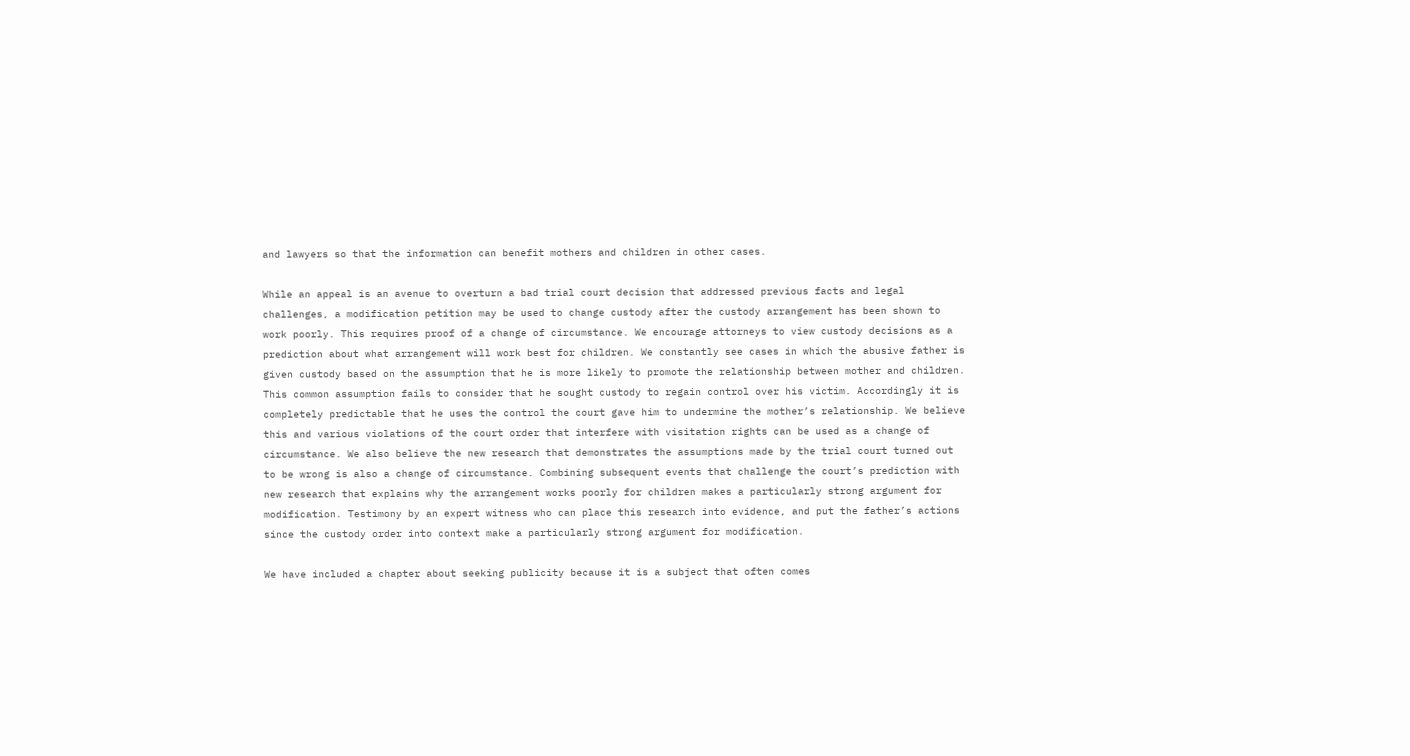and lawyers so that the information can benefit mothers and children in other cases.

While an appeal is an avenue to overturn a bad trial court decision that addressed previous facts and legal challenges, a modification petition may be used to change custody after the custody arrangement has been shown to work poorly. This requires proof of a change of circumstance. We encourage attorneys to view custody decisions as a prediction about what arrangement will work best for children. We constantly see cases in which the abusive father is given custody based on the assumption that he is more likely to promote the relationship between mother and children. This common assumption fails to consider that he sought custody to regain control over his victim. Accordingly it is completely predictable that he uses the control the court gave him to undermine the mother’s relationship. We believe this and various violations of the court order that interfere with visitation rights can be used as a change of circumstance. We also believe the new research that demonstrates the assumptions made by the trial court turned out to be wrong is also a change of circumstance. Combining subsequent events that challenge the court’s prediction with new research that explains why the arrangement works poorly for children makes a particularly strong argument for modification. Testimony by an expert witness who can place this research into evidence, and put the father’s actions since the custody order into context make a particularly strong argument for modification.

We have included a chapter about seeking publicity because it is a subject that often comes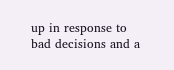up in response to bad decisions and a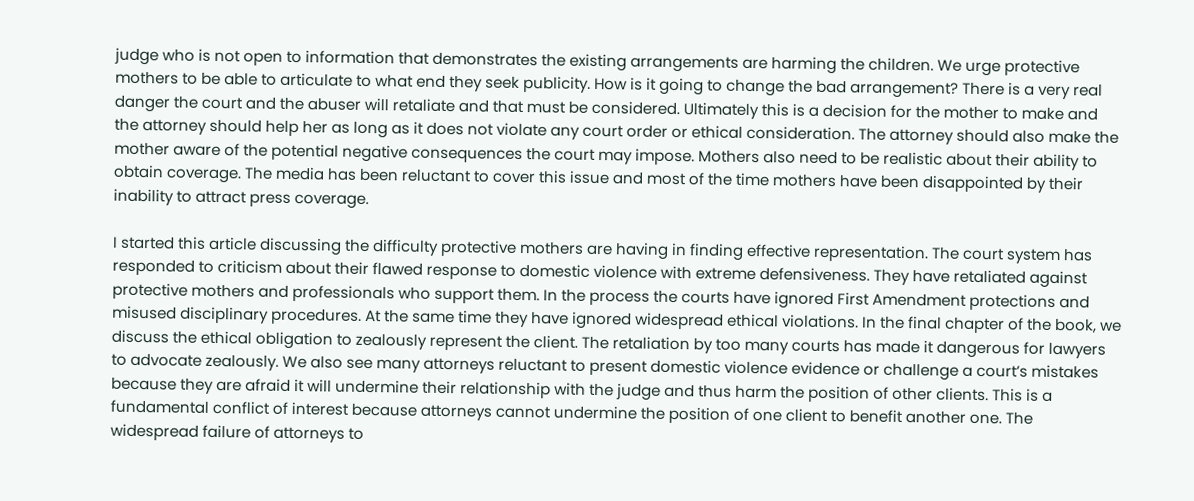judge who is not open to information that demonstrates the existing arrangements are harming the children. We urge protective mothers to be able to articulate to what end they seek publicity. How is it going to change the bad arrangement? There is a very real danger the court and the abuser will retaliate and that must be considered. Ultimately this is a decision for the mother to make and the attorney should help her as long as it does not violate any court order or ethical consideration. The attorney should also make the mother aware of the potential negative consequences the court may impose. Mothers also need to be realistic about their ability to obtain coverage. The media has been reluctant to cover this issue and most of the time mothers have been disappointed by their inability to attract press coverage.

I started this article discussing the difficulty protective mothers are having in finding effective representation. The court system has responded to criticism about their flawed response to domestic violence with extreme defensiveness. They have retaliated against protective mothers and professionals who support them. In the process the courts have ignored First Amendment protections and misused disciplinary procedures. At the same time they have ignored widespread ethical violations. In the final chapter of the book, we discuss the ethical obligation to zealously represent the client. The retaliation by too many courts has made it dangerous for lawyers to advocate zealously. We also see many attorneys reluctant to present domestic violence evidence or challenge a court’s mistakes because they are afraid it will undermine their relationship with the judge and thus harm the position of other clients. This is a fundamental conflict of interest because attorneys cannot undermine the position of one client to benefit another one. The widespread failure of attorneys to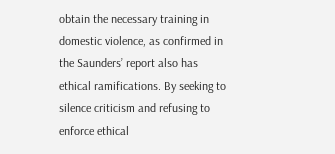obtain the necessary training in domestic violence, as confirmed in the Saunders’ report also has ethical ramifications. By seeking to silence criticism and refusing to enforce ethical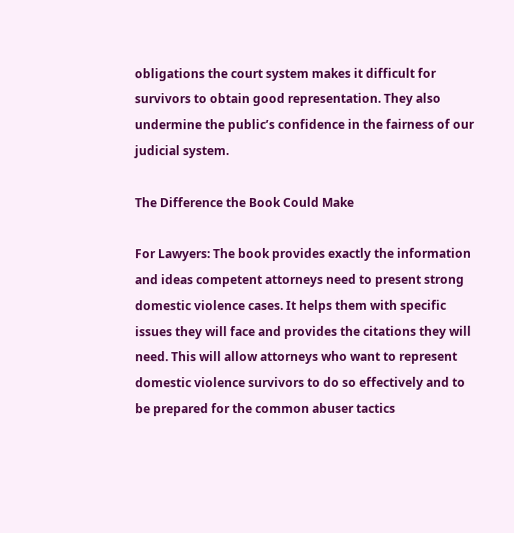obligations the court system makes it difficult for survivors to obtain good representation. They also undermine the public’s confidence in the fairness of our judicial system.

The Difference the Book Could Make

For Lawyers: The book provides exactly the information and ideas competent attorneys need to present strong domestic violence cases. It helps them with specific issues they will face and provides the citations they will need. This will allow attorneys who want to represent domestic violence survivors to do so effectively and to be prepared for the common abuser tactics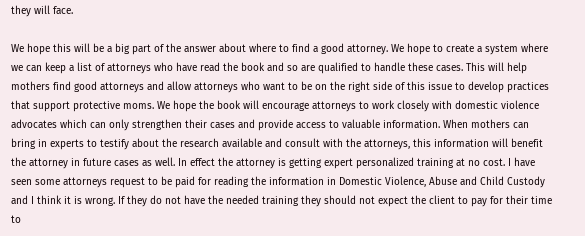they will face.

We hope this will be a big part of the answer about where to find a good attorney. We hope to create a system where we can keep a list of attorneys who have read the book and so are qualified to handle these cases. This will help mothers find good attorneys and allow attorneys who want to be on the right side of this issue to develop practices that support protective moms. We hope the book will encourage attorneys to work closely with domestic violence advocates which can only strengthen their cases and provide access to valuable information. When mothers can bring in experts to testify about the research available and consult with the attorneys, this information will benefit the attorney in future cases as well. In effect the attorney is getting expert personalized training at no cost. I have seen some attorneys request to be paid for reading the information in Domestic Violence, Abuse and Child Custody and I think it is wrong. If they do not have the needed training they should not expect the client to pay for their time to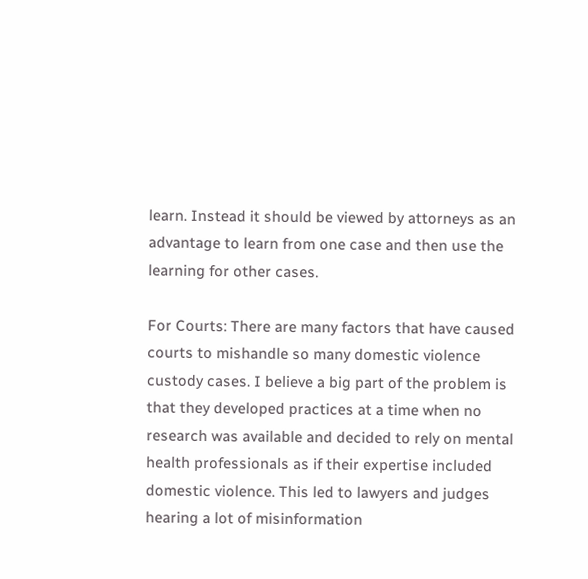learn. Instead it should be viewed by attorneys as an advantage to learn from one case and then use the learning for other cases.

For Courts: There are many factors that have caused courts to mishandle so many domestic violence custody cases. I believe a big part of the problem is that they developed practices at a time when no research was available and decided to rely on mental health professionals as if their expertise included domestic violence. This led to lawyers and judges hearing a lot of misinformation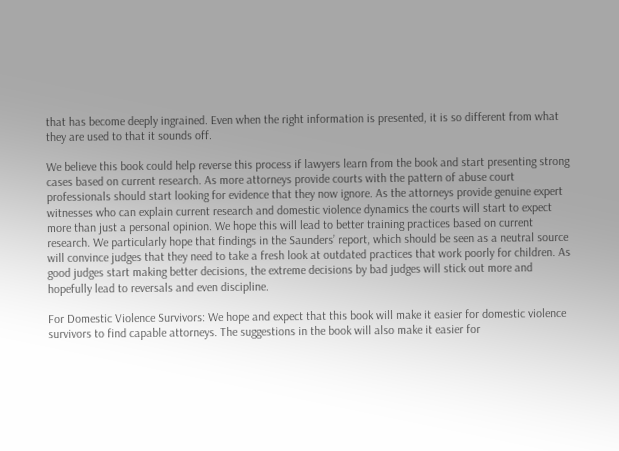that has become deeply ingrained. Even when the right information is presented, it is so different from what they are used to that it sounds off.

We believe this book could help reverse this process if lawyers learn from the book and start presenting strong cases based on current research. As more attorneys provide courts with the pattern of abuse court professionals should start looking for evidence that they now ignore. As the attorneys provide genuine expert witnesses who can explain current research and domestic violence dynamics the courts will start to expect more than just a personal opinion. We hope this will lead to better training practices based on current research. We particularly hope that findings in the Saunders’ report, which should be seen as a neutral source will convince judges that they need to take a fresh look at outdated practices that work poorly for children. As good judges start making better decisions, the extreme decisions by bad judges will stick out more and hopefully lead to reversals and even discipline.

For Domestic Violence Survivors: We hope and expect that this book will make it easier for domestic violence survivors to find capable attorneys. The suggestions in the book will also make it easier for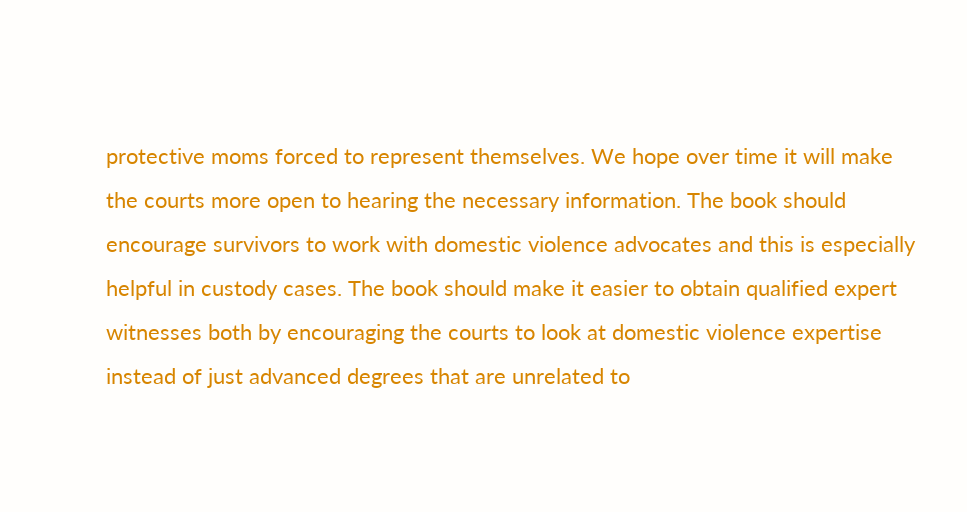protective moms forced to represent themselves. We hope over time it will make the courts more open to hearing the necessary information. The book should encourage survivors to work with domestic violence advocates and this is especially helpful in custody cases. The book should make it easier to obtain qualified expert witnesses both by encouraging the courts to look at domestic violence expertise instead of just advanced degrees that are unrelated to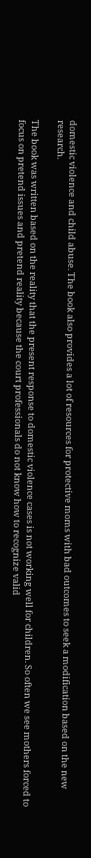domestic violence and child abuse. The book also provides a lot of resources for protective moms with bad outcomes to seek a modification based on the new research.

The book was written based on the reality that the present response to domestic violence cases is not working well for children. So often we see mothers forced to focus on pretend issues and pretend reality because the court professionals do not know how to recognize valid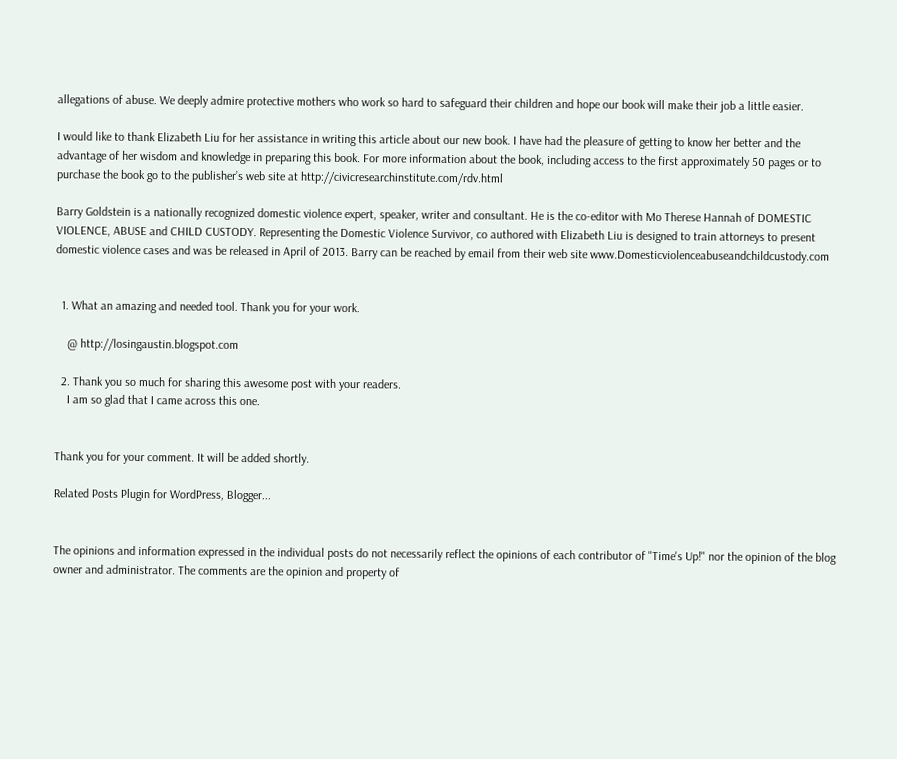allegations of abuse. We deeply admire protective mothers who work so hard to safeguard their children and hope our book will make their job a little easier.

I would like to thank Elizabeth Liu for her assistance in writing this article about our new book. I have had the pleasure of getting to know her better and the advantage of her wisdom and knowledge in preparing this book. For more information about the book, including access to the first approximately 50 pages or to purchase the book go to the publisher’s web site at http://civicresearchinstitute.com/rdv.html

Barry Goldstein is a nationally recognized domestic violence expert, speaker, writer and consultant. He is the co-editor with Mo Therese Hannah of DOMESTIC VIOLENCE, ABUSE and CHILD CUSTODY. Representing the Domestic Violence Survivor, co authored with Elizabeth Liu is designed to train attorneys to present domestic violence cases and was be released in April of 2013. Barry can be reached by email from their web site www.Domesticviolenceabuseandchildcustody.com


  1. What an amazing and needed tool. Thank you for your work.

    @ http://losingaustin.blogspot.com

  2. Thank you so much for sharing this awesome post with your readers.
    I am so glad that I came across this one.


Thank you for your comment. It will be added shortly.

Related Posts Plugin for WordPress, Blogger...


The opinions and information expressed in the individual posts do not necessarily reflect the opinions of each contributor of "Time's Up!" nor the opinion of the blog owner and administrator. The comments are the opinion and property of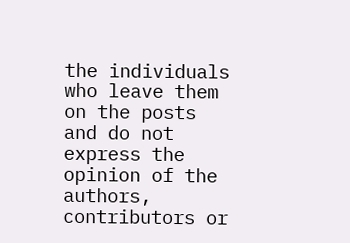the individuals who leave them on the posts and do not express the opinion of the authors, contributors or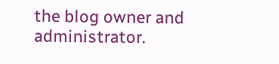the blog owner and administrator.